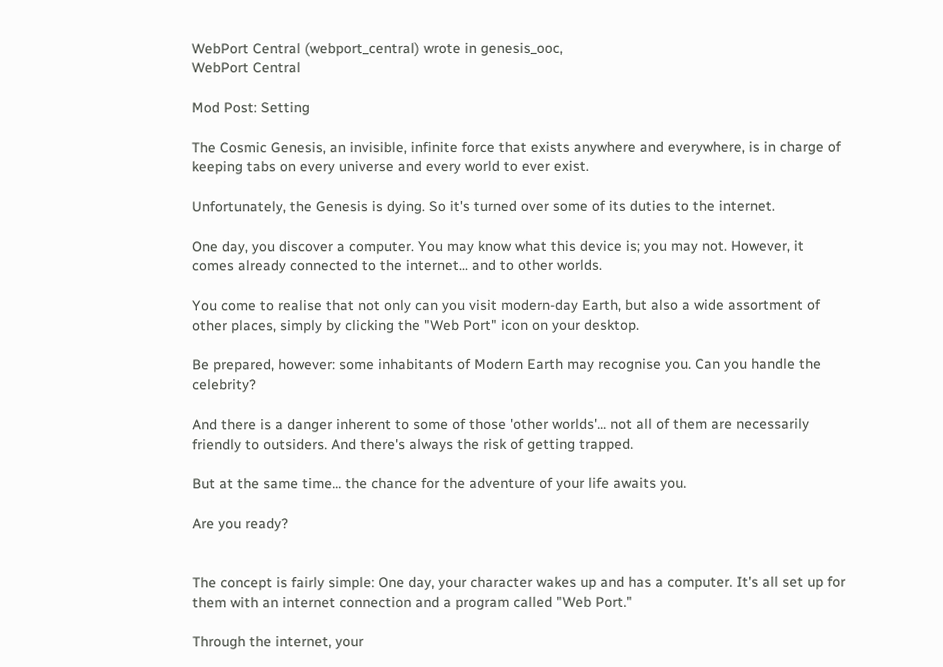WebPort Central (webport_central) wrote in genesis_ooc,
WebPort Central

Mod Post: Setting

The Cosmic Genesis, an invisible, infinite force that exists anywhere and everywhere, is in charge of keeping tabs on every universe and every world to ever exist.

Unfortunately, the Genesis is dying. So it's turned over some of its duties to the internet.

One day, you discover a computer. You may know what this device is; you may not. However, it comes already connected to the internet... and to other worlds.

You come to realise that not only can you visit modern-day Earth, but also a wide assortment of other places, simply by clicking the "Web Port" icon on your desktop.

Be prepared, however: some inhabitants of Modern Earth may recognise you. Can you handle the celebrity?

And there is a danger inherent to some of those 'other worlds'... not all of them are necessarily friendly to outsiders. And there's always the risk of getting trapped.

But at the same time... the chance for the adventure of your life awaits you.

Are you ready?


The concept is fairly simple: One day, your character wakes up and has a computer. It's all set up for them with an internet connection and a program called "Web Port."

Through the internet, your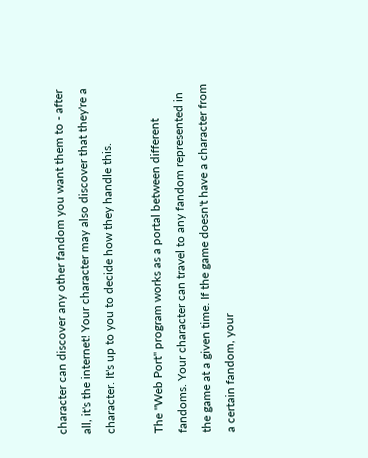character can discover any other fandom you want them to - after all, it's the internet! Your character may also discover that they're a character. It's up to you to decide how they handle this.

The "Web Port" program works as a portal between different fandoms. Your character can travel to any fandom represented in the game at a given time. If the game doesn't have a character from a certain fandom, your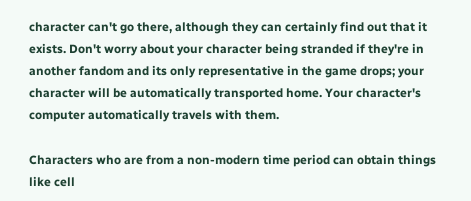character can't go there, although they can certainly find out that it exists. Don't worry about your character being stranded if they're in another fandom and its only representative in the game drops; your character will be automatically transported home. Your character's computer automatically travels with them.

Characters who are from a non-modern time period can obtain things like cell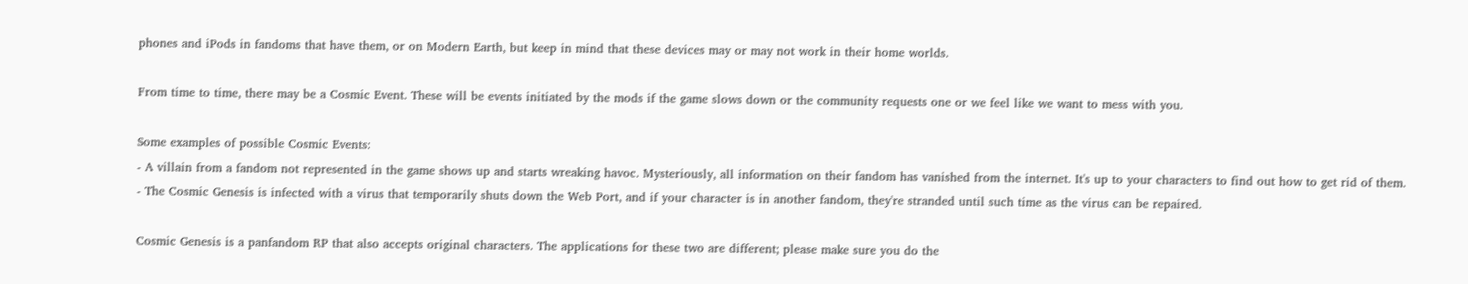phones and iPods in fandoms that have them, or on Modern Earth, but keep in mind that these devices may or may not work in their home worlds.

From time to time, there may be a Cosmic Event. These will be events initiated by the mods if the game slows down or the community requests one or we feel like we want to mess with you.

Some examples of possible Cosmic Events:
- A villain from a fandom not represented in the game shows up and starts wreaking havoc. Mysteriously, all information on their fandom has vanished from the internet. It's up to your characters to find out how to get rid of them.
- The Cosmic Genesis is infected with a virus that temporarily shuts down the Web Port, and if your character is in another fandom, they're stranded until such time as the virus can be repaired.

Cosmic Genesis is a panfandom RP that also accepts original characters. The applications for these two are different; please make sure you do the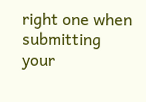right one when submitting your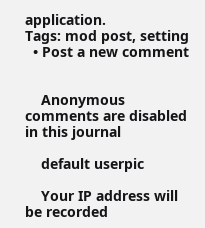application.
Tags: mod post, setting
  • Post a new comment


    Anonymous comments are disabled in this journal

    default userpic

    Your IP address will be recorded